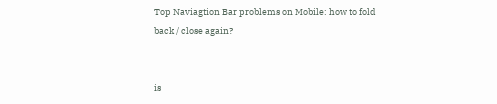Top Naviagtion Bar problems on Mobile: how to fold back / close again?


is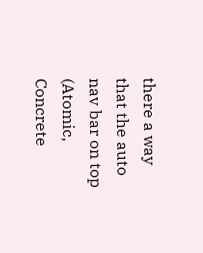there a way that the auto nav bar on top (Atomic, Concrete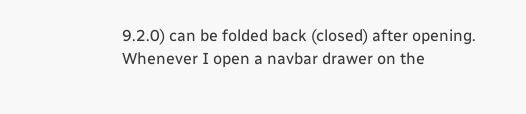9.2.0) can be folded back (closed) after opening.
Whenever I open a navbar drawer on the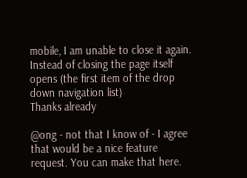mobile, I am unable to close it again. Instead of closing the page itself opens (the first item of the drop down navigation list)
Thanks already

@ong - not that I know of - I agree that would be a nice feature request. You can make that here.